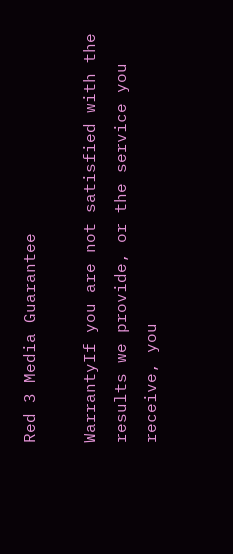Red 3 Media Guarantee

WarrantyIf you are not satisfied with the results we provide, or the service you receive, you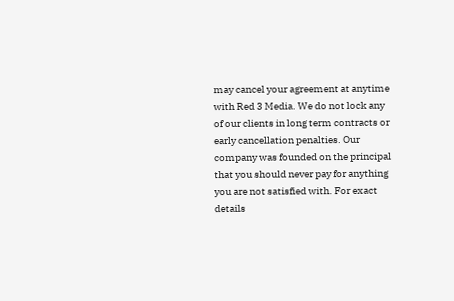may cancel your agreement at anytime with Red 3 Media. We do not lock any of our clients in long term contracts or early cancellation penalties. Our company was founded on the principal that you should never pay for anything you are not satisfied with. For exact details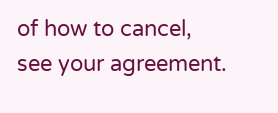of how to cancel, see your agreement.